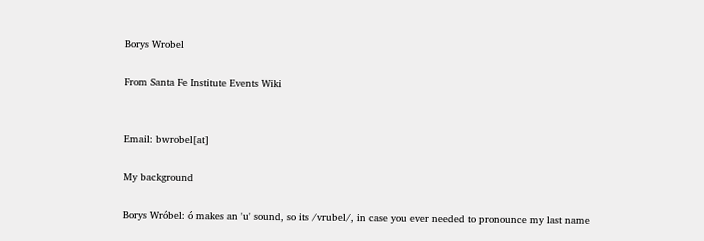Borys Wrobel

From Santa Fe Institute Events Wiki


Email: bwrobel[at]

My background

Borys Wróbel: ó makes an 'u' sound, so its /vrubel/, in case you ever needed to pronounce my last name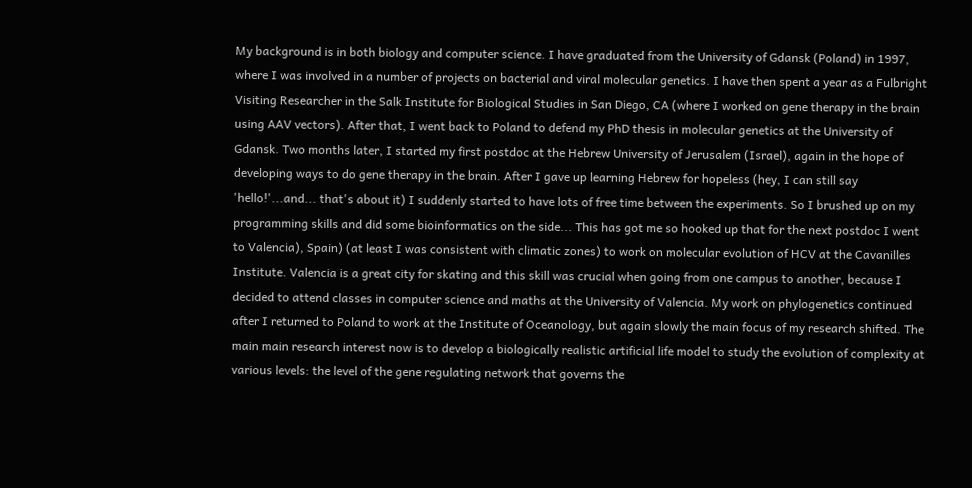My background is in both biology and computer science. I have graduated from the University of Gdansk (Poland) in 1997, where I was involved in a number of projects on bacterial and viral molecular genetics. I have then spent a year as a Fulbright Visiting Researcher in the Salk Institute for Biological Studies in San Diego, CA (where I worked on gene therapy in the brain using AAV vectors). After that, I went back to Poland to defend my PhD thesis in molecular genetics at the University of Gdansk. Two months later, I started my first postdoc at the Hebrew University of Jerusalem (Israel), again in the hope of developing ways to do gene therapy in the brain. After I gave up learning Hebrew for hopeless (hey, I can still say 'hello!'...and... that's about it) I suddenly started to have lots of free time between the experiments. So I brushed up on my programming skills and did some bioinformatics on the side... This has got me so hooked up that for the next postdoc I went to Valencia), Spain) (at least I was consistent with climatic zones) to work on molecular evolution of HCV at the Cavanilles Institute. Valencia is a great city for skating and this skill was crucial when going from one campus to another, because I decided to attend classes in computer science and maths at the University of Valencia. My work on phylogenetics continued after I returned to Poland to work at the Institute of Oceanology, but again slowly the main focus of my research shifted. The main main research interest now is to develop a biologically realistic artificial life model to study the evolution of complexity at various levels: the level of the gene regulating network that governs the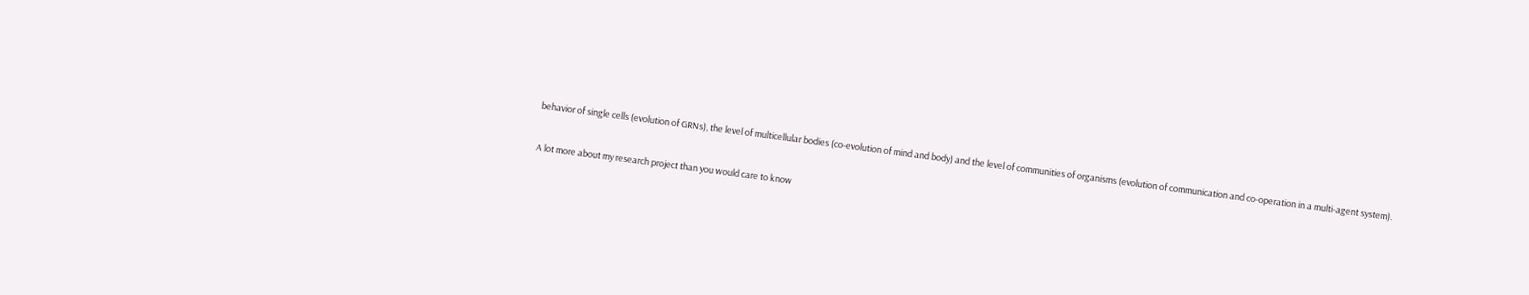behavior of single cells (evolution of GRNs), the level of multicellular bodies (co-evolution of mind and body) and the level of communities of organisms (evolution of communication and co-operation in a multi-agent system).

A lot more about my research project than you would care to know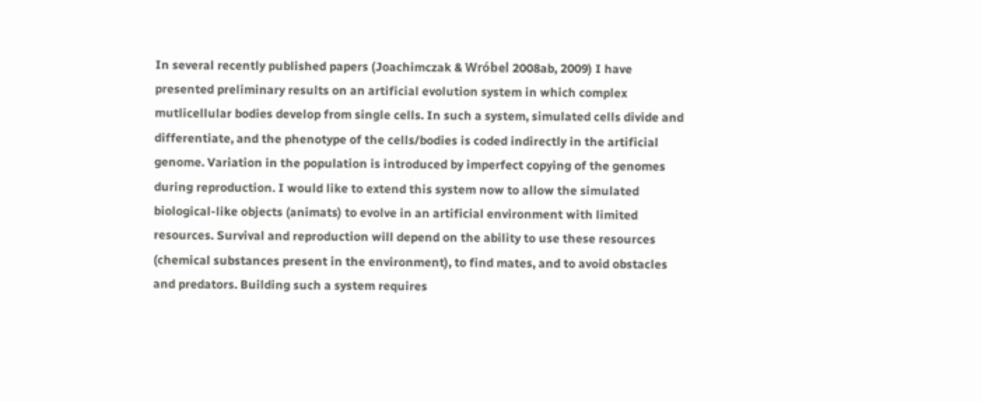In several recently published papers (Joachimczak & Wróbel 2008ab, 2009) I have presented preliminary results on an artificial evolution system in which complex mutlicellular bodies develop from single cells. In such a system, simulated cells divide and differentiate, and the phenotype of the cells/bodies is coded indirectly in the artificial genome. Variation in the population is introduced by imperfect copying of the genomes during reproduction. I would like to extend this system now to allow the simulated biological-like objects (animats) to evolve in an artificial environment with limited resources. Survival and reproduction will depend on the ability to use these resources (chemical substances present in the environment), to find mates, and to avoid obstacles and predators. Building such a system requires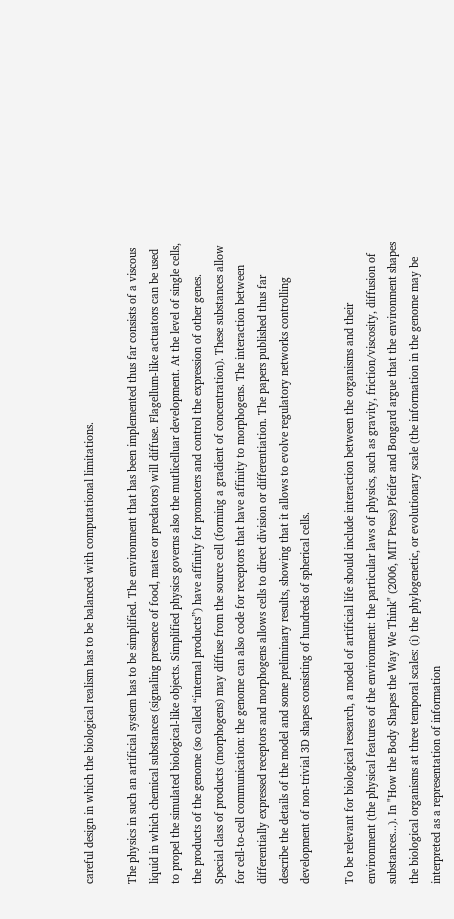careful design in which the biological realism has to be balanced with computational limitations.

The physics in such an artificial system has to be simplified. The environment that has been implemented thus far consists of a viscous liquid in which chemical substances (signaling presence of food, mates or predators) will diffuse. Flagellum-like actuators can be used to propel the simulated biological-like objects. Simplified physics governs also the mutlicelluar development. At the level of single cells, the products of the genome (so called “internal products”) have affinity for promoters and control the expression of other genes. Special class of products (morphogens) may diffuse from the source cell (forming a gradient of concentration). These substances allow for cell-to-cell communication: the genome can also code for receptors that have affinity to morphogens. The interaction between differentially expressed receptors and morphogens allows cells to direct division or differentiation. The papers published thus far describe the details of the model and some preliminary results, showing that it allows to evolve regulatory networks controlling development of non-trivial 3D shapes consisting of hundreds of spherical cells.

To be relevant for biological research, a model of artificial life should include interaction between the organisms and their environment (the physical features of the environment: the particular laws of physics, such as gravity, friction/viscosity, diffusion of substances...). In "How the Body Shapes the Way We Think" (2006, MIT Press) Pfeifer and Bongard argue that the environment shapes the biological organisms at three temporal scales: (i) the phylogenetic, or evolutionary scale (the information in the genome may be interpreted as a representation of information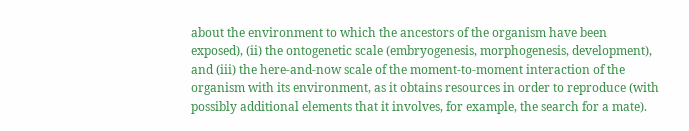about the environment to which the ancestors of the organism have been exposed), (ii) the ontogenetic scale (embryogenesis, morphogenesis, development), and (iii) the here-and-now scale of the moment-to-moment interaction of the organism with its environment, as it obtains resources in order to reproduce (with possibly additional elements that it involves, for example, the search for a mate).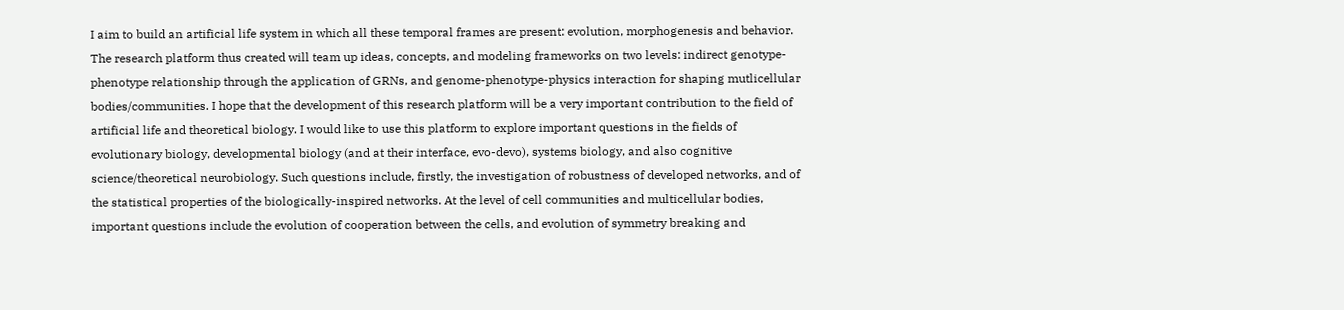I aim to build an artificial life system in which all these temporal frames are present: evolution, morphogenesis and behavior. The research platform thus created will team up ideas, concepts, and modeling frameworks on two levels: indirect genotype-phenotype relationship through the application of GRNs, and genome-phenotype-physics interaction for shaping mutlicellular bodies/communities. I hope that the development of this research platform will be a very important contribution to the field of artificial life and theoretical biology. I would like to use this platform to explore important questions in the fields of evolutionary biology, developmental biology (and at their interface, evo-devo), systems biology, and also cognitive science/theoretical neurobiology. Such questions include, firstly, the investigation of robustness of developed networks, and of the statistical properties of the biologically-inspired networks. At the level of cell communities and multicellular bodies, important questions include the evolution of cooperation between the cells, and evolution of symmetry breaking and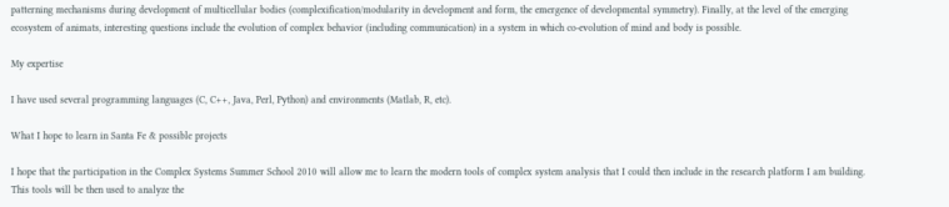patterning mechanisms during development of multicellular bodies (complexification/modularity in development and form, the emergence of developmental symmetry). Finally, at the level of the emerging ecosystem of animats, interesting questions include the evolution of complex behavior (including communication) in a system in which co-evolution of mind and body is possible.

My expertise

I have used several programming languages (C, C++, Java, Perl, Python) and environments (Matlab, R, etc).

What I hope to learn in Santa Fe & possible projects

I hope that the participation in the Complex Systems Summer School 2010 will allow me to learn the modern tools of complex system analysis that I could then include in the research platform I am building. This tools will be then used to analyze the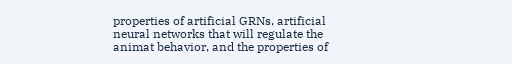properties of artificial GRNs, artificial neural networks that will regulate the animat behavior, and the properties of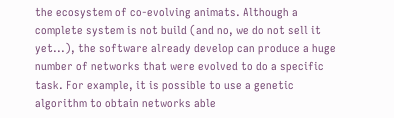the ecosystem of co-evolving animats. Although a complete system is not build (and no, we do not sell it yet...), the software already develop can produce a huge number of networks that were evolved to do a specific task. For example, it is possible to use a genetic algorithm to obtain networks able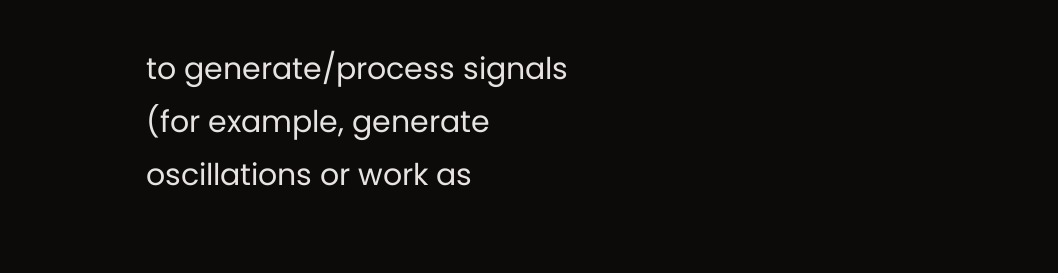to generate/process signals (for example, generate oscillations or work as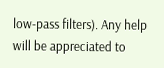low-pass filters). Any help will be appreciated to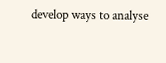develop ways to analyse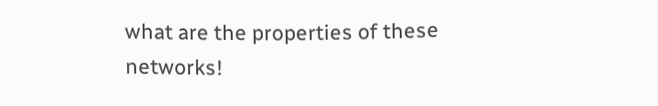what are the properties of these networks!